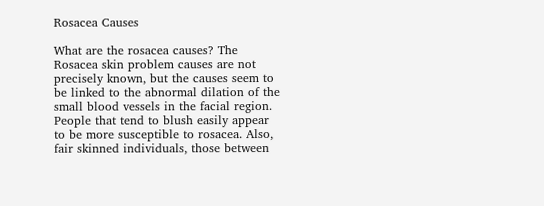Rosacea Causes

What are the rosacea causes? The Rosacea skin problem causes are not precisely known, but the causes seem to be linked to the abnormal dilation of the small blood vessels in the facial region. People that tend to blush easily appear to be more susceptible to rosacea. Also, fair skinned individuals, those between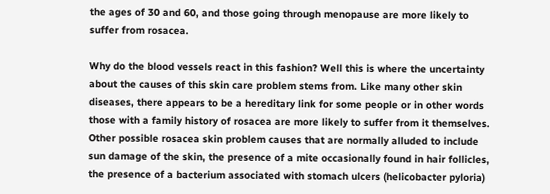the ages of 30 and 60, and those going through menopause are more likely to suffer from rosacea.

Why do the blood vessels react in this fashion? Well this is where the uncertainty about the causes of this skin care problem stems from. Like many other skin diseases, there appears to be a hereditary link for some people or in other words those with a family history of rosacea are more likely to suffer from it themselves. Other possible rosacea skin problem causes that are normally alluded to include sun damage of the skin, the presence of a mite occasionally found in hair follicles, the presence of a bacterium associated with stomach ulcers (helicobacter pyloria)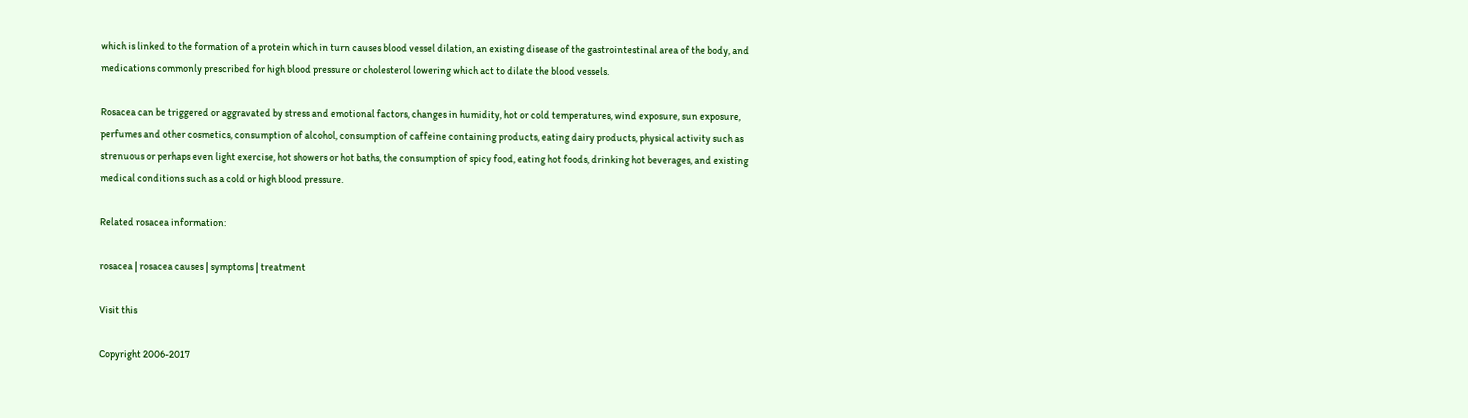which is linked to the formation of a protein which in turn causes blood vessel dilation, an existing disease of the gastrointestinal area of the body, and medications commonly prescribed for high blood pressure or cholesterol lowering which act to dilate the blood vessels.

Rosacea can be triggered or aggravated by stress and emotional factors, changes in humidity, hot or cold temperatures, wind exposure, sun exposure, perfumes and other cosmetics, consumption of alcohol, consumption of caffeine containing products, eating dairy products, physical activity such as strenuous or perhaps even light exercise, hot showers or hot baths, the consumption of spicy food, eating hot foods, drinking hot beverages, and existing medical conditions such as a cold or high blood pressure.

Related rosacea information:

rosacea | rosacea causes | symptoms | treatment

Visit this

Copyright 2006-2017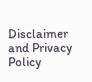Disclaimer and Privacy Policy